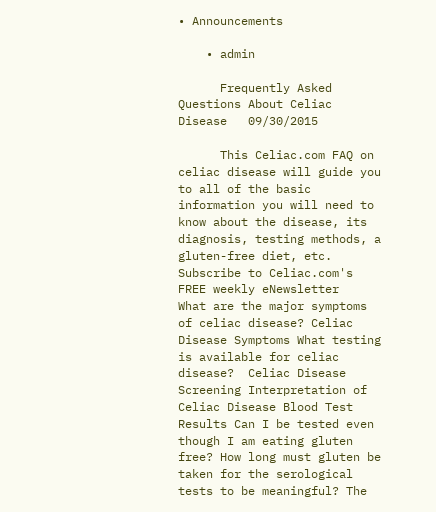• Announcements

    • admin

      Frequently Asked Questions About Celiac Disease   09/30/2015

      This Celiac.com FAQ on celiac disease will guide you to all of the basic information you will need to know about the disease, its diagnosis, testing methods, a gluten-free diet, etc.   Subscribe to Celiac.com's FREE weekly eNewsletter   What are the major symptoms of celiac disease? Celiac Disease Symptoms What testing is available for celiac disease?  Celiac Disease Screening Interpretation of Celiac Disease Blood Test Results Can I be tested even though I am eating gluten free? How long must gluten be taken for the serological tests to be meaningful? The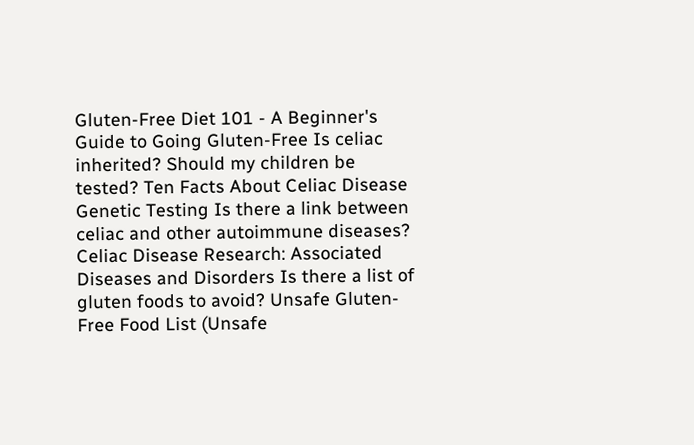Gluten-Free Diet 101 - A Beginner's Guide to Going Gluten-Free Is celiac inherited? Should my children be tested? Ten Facts About Celiac Disease Genetic Testing Is there a link between celiac and other autoimmune diseases? Celiac Disease Research: Associated Diseases and Disorders Is there a list of gluten foods to avoid? Unsafe Gluten-Free Food List (Unsafe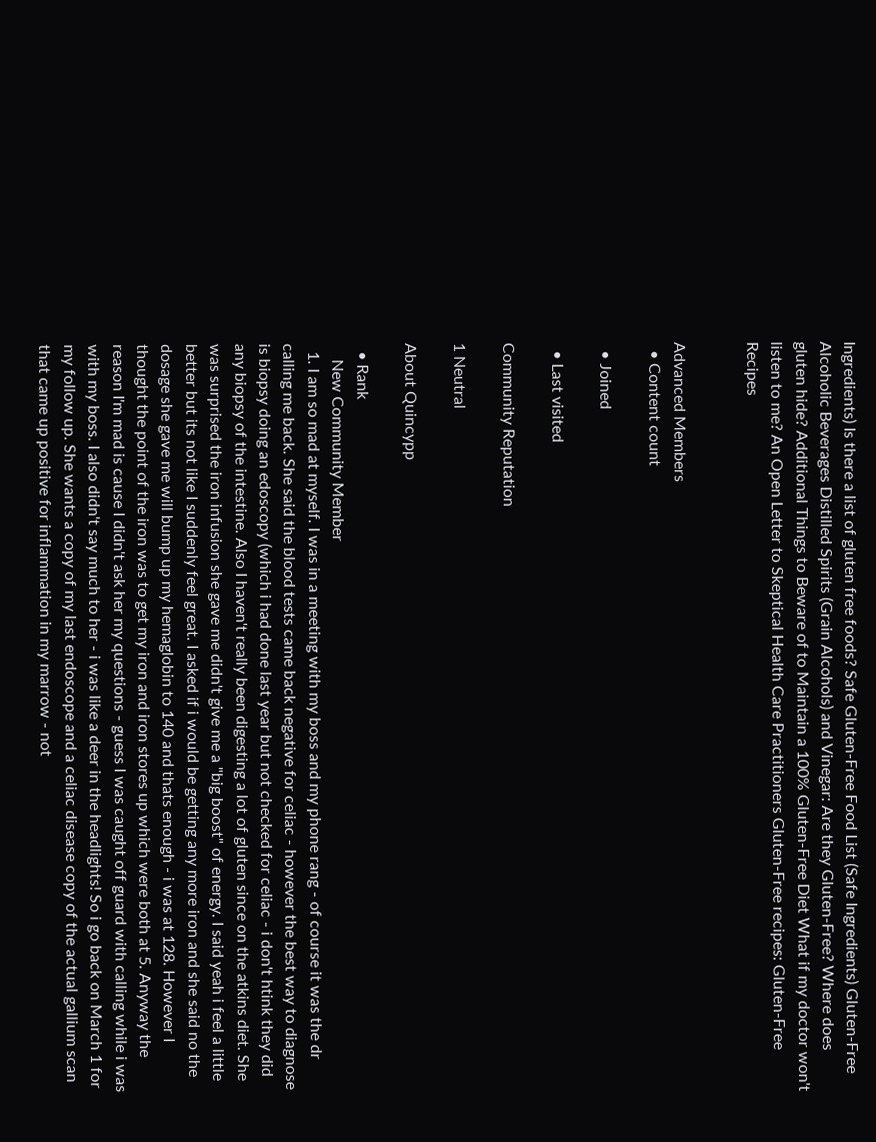Ingredients) Is there a list of gluten free foods? Safe Gluten-Free Food List (Safe Ingredients) Gluten-Free Alcoholic Beverages Distilled Spirits (Grain Alcohols) and Vinegar: Are they Gluten-Free? Where does gluten hide? Additional Things to Beware of to Maintain a 100% Gluten-Free Diet What if my doctor won't listen to me? An Open Letter to Skeptical Health Care Practitioners Gluten-Free recipes: Gluten-Free Recipes


Advanced Members
  • Content count

  • Joined

  • Last visited

Community Reputation

1 Neutral

About Quincypp

  • Rank
    New Community Member
  1. I am so mad at myself. I was in a meeting with my boss and my phone rang - of course it was the dr calling me back. She said the blood tests came back negative for celiac - however the best way to diagnose is biopsy doing an edoscopy (which i had done last year but not checked for celiac - i don't htink they did any biopsy of the intestine. Also I haven't really been digesting a lot of gluten since on the atkins diet. She was surprised the iron infusion she gave me didn't give me a "big boost" of energy. I said yeah i feel a little better but its not like I suddenly feel great. I asked if i would be getting any more iron and she said no the dosage she gave me will bump up my hemaglobin to 140 and thats enough - i was at 128. However I thought the point of the iron was to get my iron and iron stores up which were both at 5. Anyway the reason I'm mad is cause I didn't ask her my questions - guess I was caught off guard with calling while i was with my boss. I also didn't say much to her - i was like a deer in the headlights! So i go back on March 1 for my follow up. She wants a copy of my last endoscope and a celiac disease copy of the actual gallium scan that came up positive for inflammation in my marrow - not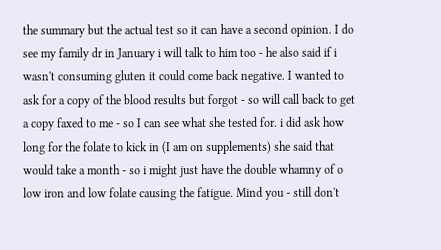the summary but the actual test so it can have a second opinion. I do see my family dr in January i will talk to him too - he also said if i wasn't consuming gluten it could come back negative. I wanted to ask for a copy of the blood results but forgot - so will call back to get a copy faxed to me - so I can see what she tested for. i did ask how long for the folate to kick in (I am on supplements) she said that would take a month - so i might just have the double whamny of o low iron and low folate causing the fatigue. Mind you - still don't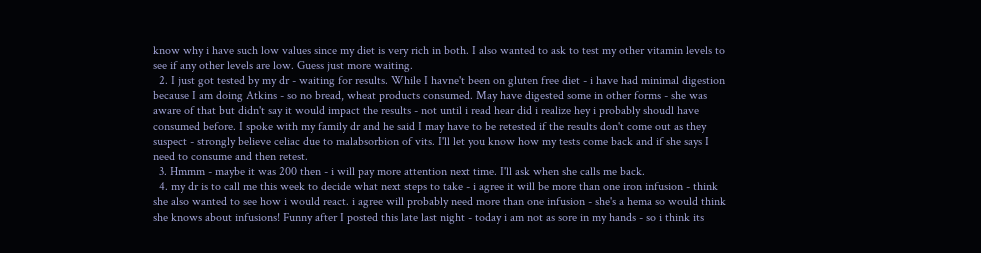know why i have such low values since my diet is very rich in both. I also wanted to ask to test my other vitamin levels to see if any other levels are low. Guess just more waiting.
  2. I just got tested by my dr - waiting for results. While I havne't been on gluten free diet - i have had minimal digestion because I am doing Atkins - so no bread, wheat products consumed. May have digested some in other forms - she was aware of that but didn't say it would impact the results - not until i read hear did i realize hey i probably shoudl have consumed before. I spoke with my family dr and he said I may have to be retested if the results don't come out as they suspect - strongly believe celiac due to malabsorbion of vits. I'll let you know how my tests come back and if she says I need to consume and then retest.
  3. Hmmm - maybe it was 200 then - i will pay more attention next time. I'll ask when she calls me back.
  4. my dr is to call me this week to decide what next steps to take - i agree it will be more than one iron infusion - think she also wanted to see how i would react. i agree will probably need more than one infusion - she's a hema so would think she knows about infusions! Funny after I posted this late last night - today i am not as sore in my hands - so i think its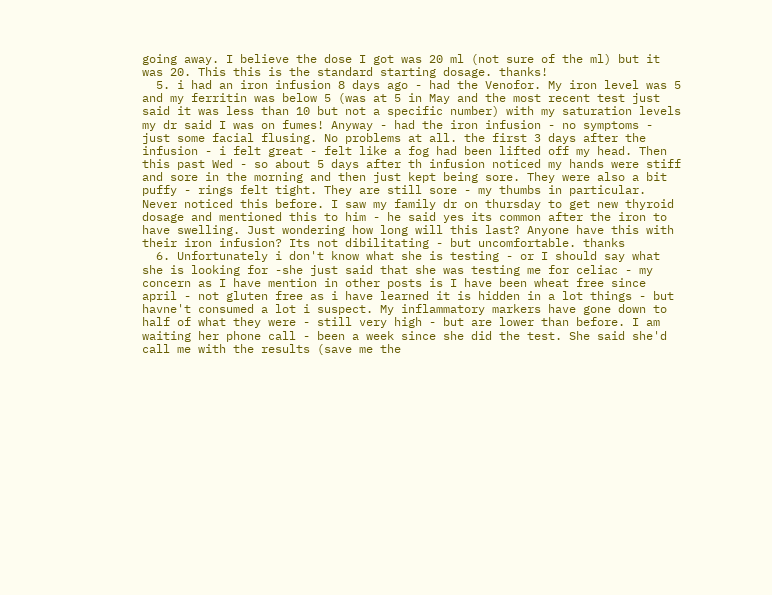going away. I believe the dose I got was 20 ml (not sure of the ml) but it was 20. This this is the standard starting dosage. thanks!
  5. i had an iron infusion 8 days ago - had the Venofor. My iron level was 5 and my ferritin was below 5 (was at 5 in May and the most recent test just said it was less than 10 but not a specific number) with my saturation levels my dr said I was on fumes! Anyway - had the iron infusion - no symptoms - just some facial flusing. No problems at all. the first 3 days after the infusion - i felt great - felt like a fog had been lifted off my head. Then this past Wed - so about 5 days after th infusion noticed my hands were stiff and sore in the morning and then just kept being sore. They were also a bit puffy - rings felt tight. They are still sore - my thumbs in particular. Never noticed this before. I saw my family dr on thursday to get new thyroid dosage and mentioned this to him - he said yes its common after the iron to have swelling. Just wondering how long will this last? Anyone have this with their iron infusion? Its not dibilitating - but uncomfortable. thanks
  6. Unfortunately i don't know what she is testing - or I should say what she is looking for -she just said that she was testing me for celiac - my concern as I have mention in other posts is I have been wheat free since april - not gluten free as i have learned it is hidden in a lot things - but havne't consumed a lot i suspect. My inflammatory markers have gone down to half of what they were - still very high - but are lower than before. I am waiting her phone call - been a week since she did the test. She said she'd call me with the results (save me the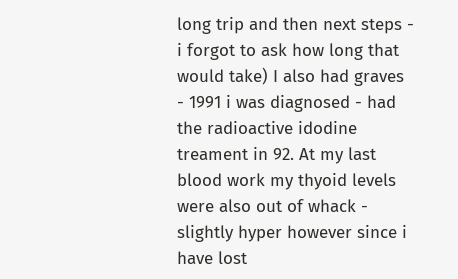long trip and then next steps - i forgot to ask how long that would take) I also had graves - 1991 i was diagnosed - had the radioactive idodine treament in 92. At my last blood work my thyoid levels were also out of whack - slightly hyper however since i have lost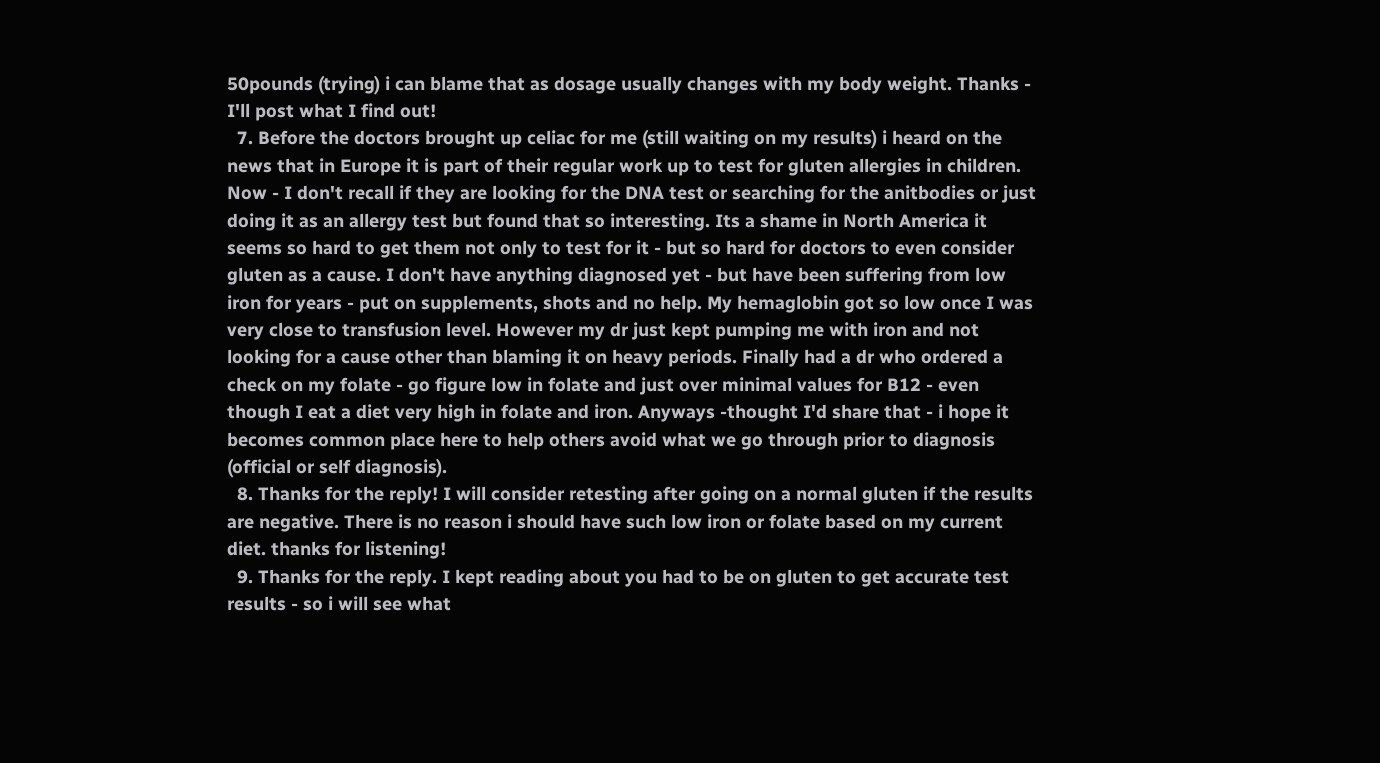50pounds (trying) i can blame that as dosage usually changes with my body weight. Thanks - I'll post what I find out!
  7. Before the doctors brought up celiac for me (still waiting on my results) i heard on the news that in Europe it is part of their regular work up to test for gluten allergies in children. Now - I don't recall if they are looking for the DNA test or searching for the anitbodies or just doing it as an allergy test but found that so interesting. Its a shame in North America it seems so hard to get them not only to test for it - but so hard for doctors to even consider gluten as a cause. I don't have anything diagnosed yet - but have been suffering from low iron for years - put on supplements, shots and no help. My hemaglobin got so low once I was very close to transfusion level. However my dr just kept pumping me with iron and not looking for a cause other than blaming it on heavy periods. Finally had a dr who ordered a check on my folate - go figure low in folate and just over minimal values for B12 - even though I eat a diet very high in folate and iron. Anyways -thought I'd share that - i hope it becomes common place here to help others avoid what we go through prior to diagnosis (official or self diagnosis).
  8. Thanks for the reply! I will consider retesting after going on a normal gluten if the results are negative. There is no reason i should have such low iron or folate based on my current diet. thanks for listening!
  9. Thanks for the reply. I kept reading about you had to be on gluten to get accurate test results - so i will see what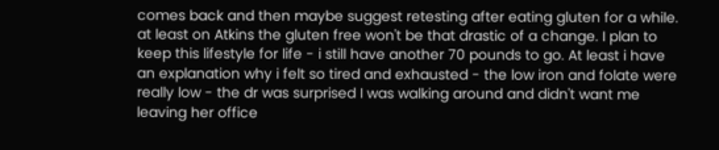comes back and then maybe suggest retesting after eating gluten for a while. at least on Atkins the gluten free won't be that drastic of a change. I plan to keep this lifestyle for life - i still have another 70 pounds to go. At least i have an explanation why i felt so tired and exhausted - the low iron and folate were really low - the dr was surprised I was walking around and didn't want me leaving her office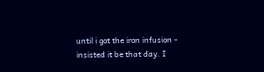until i got the iron infusion - insisted it be that day. I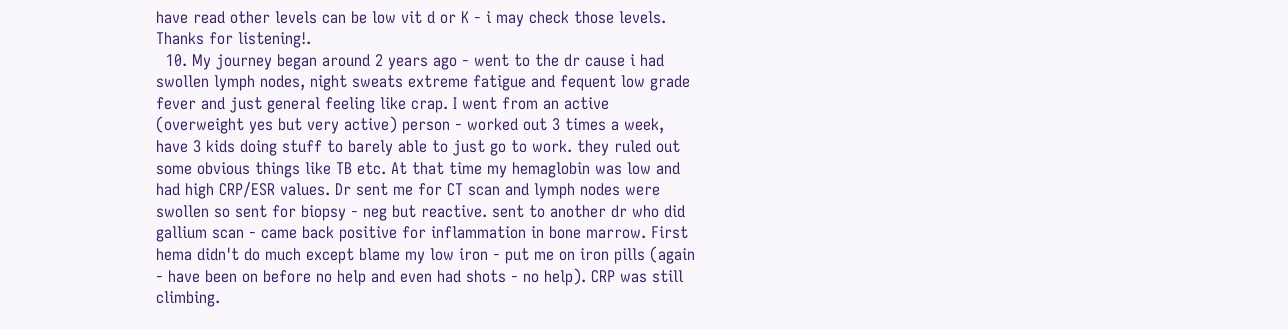have read other levels can be low vit d or K - i may check those levels. Thanks for listening!.
  10. My journey began around 2 years ago - went to the dr cause i had swollen lymph nodes, night sweats extreme fatigue and fequent low grade fever and just general feeling like crap. I went from an active (overweight yes but very active) person - worked out 3 times a week, have 3 kids doing stuff to barely able to just go to work. they ruled out some obvious things like TB etc. At that time my hemaglobin was low and had high CRP/ESR values. Dr sent me for CT scan and lymph nodes were swollen so sent for biopsy - neg but reactive. sent to another dr who did gallium scan - came back positive for inflammation in bone marrow. First hema didn't do much except blame my low iron - put me on iron pills (again - have been on before no help and even had shots - no help). CRP was still climbing.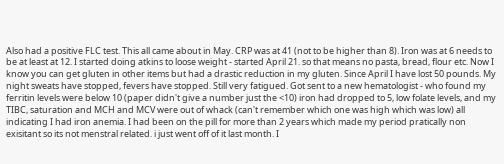Also had a positive FLC test. This all came about in May. CRP was at 41 (not to be higher than 8). Iron was at 6 needs to be at least at 12. I started doing atkins to loose weight - started April 21. so that means no pasta, bread, flour etc. Now I know you can get gluten in other items but had a drastic reduction in my gluten. Since April I have lost 50 pounds. My night sweats have stopped, fevers have stopped. Still very fatigued. Got sent to a new hematologist - who found my ferritin levels were below 10 (paper didn't give a number just the <10) iron had dropped to 5, low folate levels, and my TIBC, saturation and MCH and MCV were out of whack (can't remember which one was high which was low) all indicating I had iron anemia. I had been on the pill for more than 2 years which made my period pratically non exisitant so its not menstral related. i just went off of it last month. I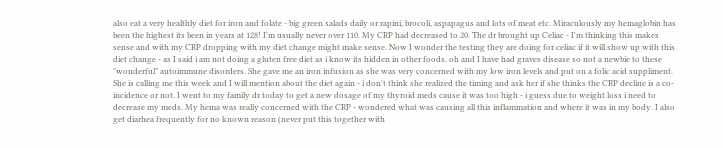also eat a very healthly diet for iron and folate - big green salads daily or rapini, brocoli, aspapagus and lots of meat etc. Miraculously my hemaglobin has been the highest its been in years at 128! I'm usually never over 110. My CRP had decreased to 20. The dr brought up Celiac - I'm thinking this makes sense and with my CRP dropping with my diet change might make sense. Now I wonder the testing they are doing for celiac if it will show up with this diet change - as I said i am not doing a gluten free diet as i know its hidden in other foods. oh and I have had graves disease so not a newbie to these "wonderful" autoimmune disorders. She gave me an iron infusion as she was very concerned with my low iron levels and put on a folic acid suppliment. She is calling me this week and I will mention about the diet again - i don't think she realized the timing and ask her if she thinks the CRP decline is a co-incidence or not. I went to my family dr today to get a new dosage of my thyroid meds cause it was too high - i guess due to weight loss i need to decrease my meds. My hema was really concerned with the CRP - wondered what was causing all this inflammation and where it was in my body. I also get diarhea frequently for no known reason (never put this together with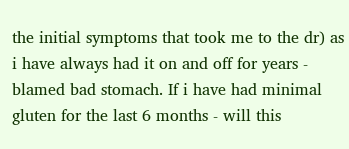the initial symptoms that took me to the dr) as i have always had it on and off for years - blamed bad stomach. If i have had minimal gluten for the last 6 months - will this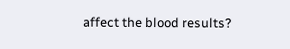affect the blood results?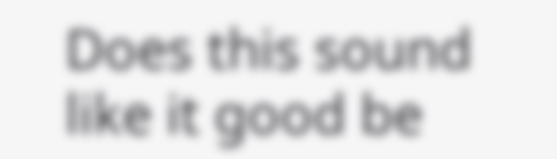Does this sound like it good be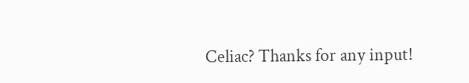Celiac? Thanks for any input!